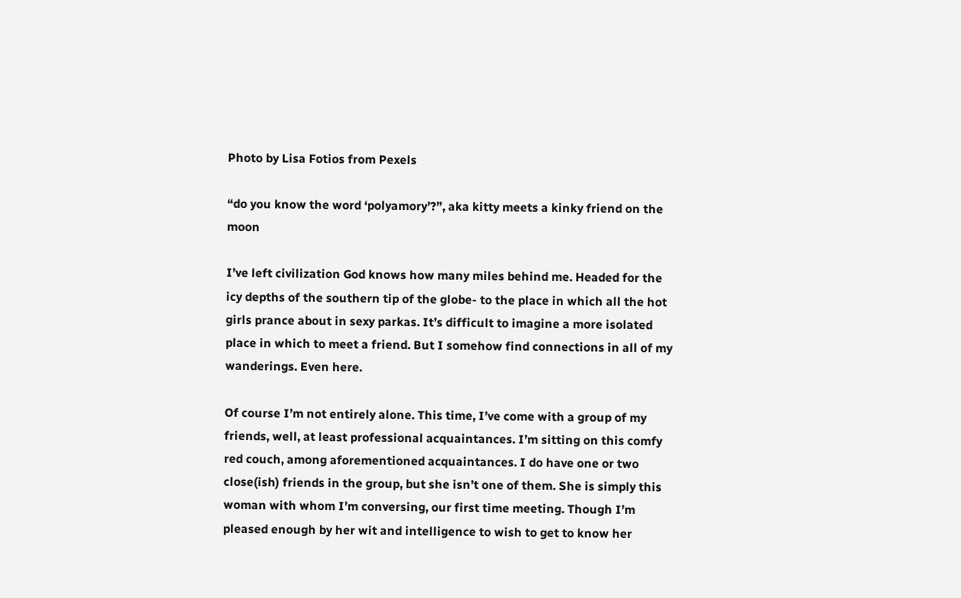Photo by Lisa Fotios from Pexels

“do you know the word ‘polyamory’?”, aka kitty meets a kinky friend on the moon

I’ve left civilization God knows how many miles behind me. Headed for the icy depths of the southern tip of the globe- to the place in which all the hot girls prance about in sexy parkas. It’s difficult to imagine a more isolated place in which to meet a friend. But I somehow find connections in all of my wanderings. Even here.

Of course I’m not entirely alone. This time, I’ve come with a group of my friends, well, at least professional acquaintances. I’m sitting on this comfy red couch, among aforementioned acquaintances. I do have one or two close(ish) friends in the group, but she isn’t one of them. She is simply this woman with whom I’m conversing, our first time meeting. Though I’m pleased enough by her wit and intelligence to wish to get to know her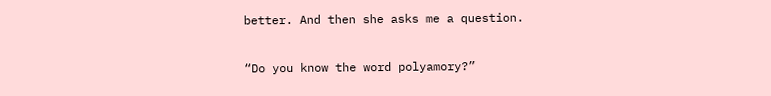better. And then she asks me a question.

“Do you know the word polyamory?”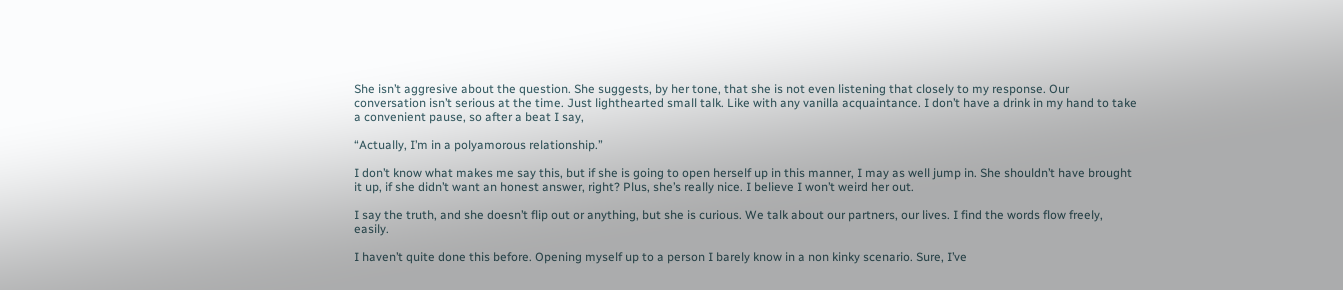She isn’t aggresive about the question. She suggests, by her tone, that she is not even listening that closely to my response. Our conversation isn’t serious at the time. Just lighthearted small talk. Like with any vanilla acquaintance. I don’t have a drink in my hand to take a convenient pause, so after a beat I say,

“Actually, I’m in a polyamorous relationship.”

I don’t know what makes me say this, but if she is going to open herself up in this manner, I may as well jump in. She shouldn’t have brought it up, if she didn’t want an honest answer, right? Plus, she’s really nice. I believe I won’t weird her out.

I say the truth, and she doesn’t flip out or anything, but she is curious. We talk about our partners, our lives. I find the words flow freely, easily.

I haven’t quite done this before. Opening myself up to a person I barely know in a non kinky scenario. Sure, I’ve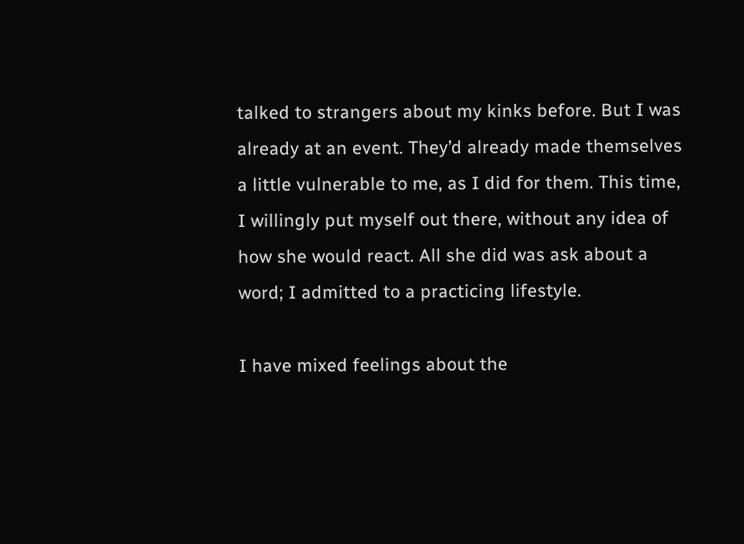talked to strangers about my kinks before. But I was already at an event. They’d already made themselves a little vulnerable to me, as I did for them. This time, I willingly put myself out there, without any idea of how she would react. All she did was ask about a word; I admitted to a practicing lifestyle.

I have mixed feelings about the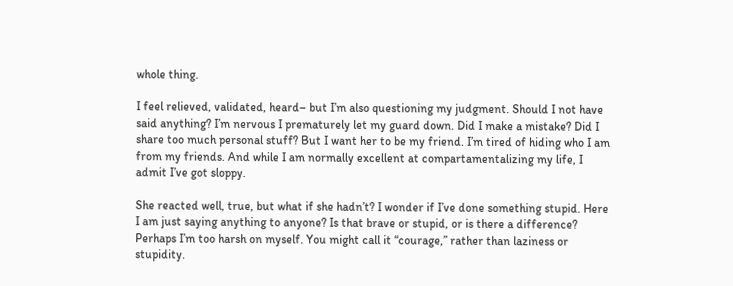whole thing.

I feel relieved, validated, heard– but I’m also questioning my judgment. Should I not have said anything? I’m nervous I prematurely let my guard down. Did I make a mistake? Did I share too much personal stuff? But I want her to be my friend. I’m tired of hiding who I am from my friends. And while I am normally excellent at compartamentalizing my life, I admit I’ve got sloppy.

She reacted well, true, but what if she hadn’t? I wonder if I’ve done something stupid. Here I am just saying anything to anyone? Is that brave or stupid, or is there a difference? Perhaps I’m too harsh on myself. You might call it “courage,” rather than laziness or stupidity.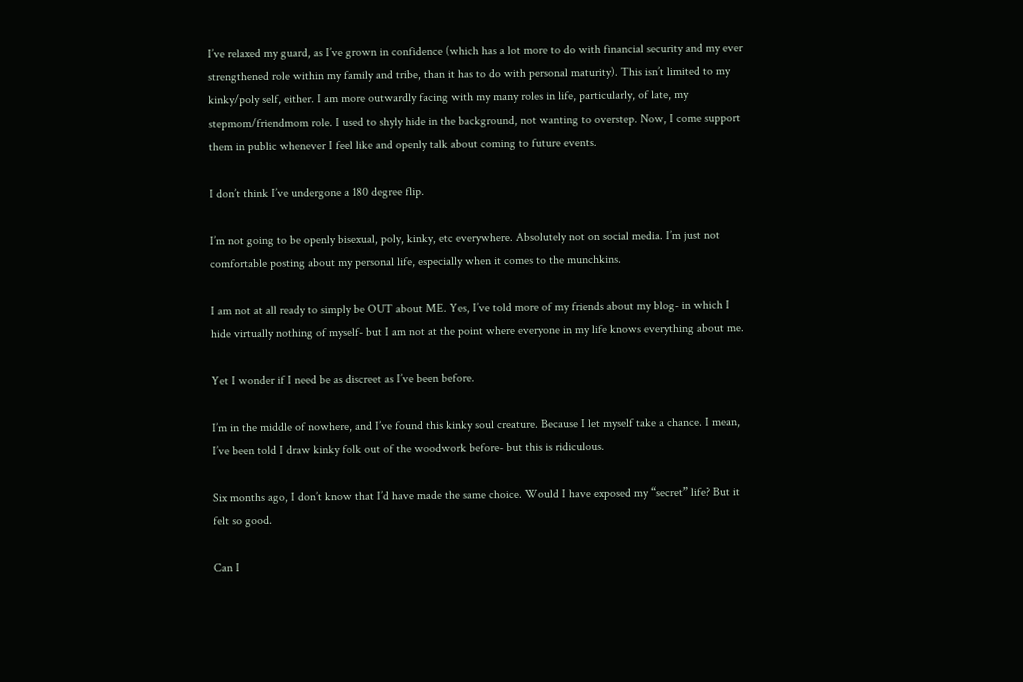I’ve relaxed my guard, as I’ve grown in confidence (which has a lot more to do with financial security and my ever strengthened role within my family and tribe, than it has to do with personal maturity). This isn’t limited to my kinky/poly self, either. I am more outwardly facing with my many roles in life, particularly, of late, my stepmom/friendmom role. I used to shyly hide in the background, not wanting to overstep. Now, I come support them in public whenever I feel like and openly talk about coming to future events.

I don’t think I’ve undergone a 180 degree flip.

I’m not going to be openly bisexual, poly, kinky, etc everywhere. Absolutely not on social media. I’m just not comfortable posting about my personal life, especially when it comes to the munchkins.

I am not at all ready to simply be OUT about ME. Yes, I’ve told more of my friends about my blog- in which I hide virtually nothing of myself- but I am not at the point where everyone in my life knows everything about me.

Yet I wonder if I need be as discreet as I’ve been before.

I’m in the middle of nowhere, and I’ve found this kinky soul creature. Because I let myself take a chance. I mean, I’ve been told I draw kinky folk out of the woodwork before- but this is ridiculous.

Six months ago, I don’t know that I’d have made the same choice. Would I have exposed my “secret” life? But it felt so good.

Can I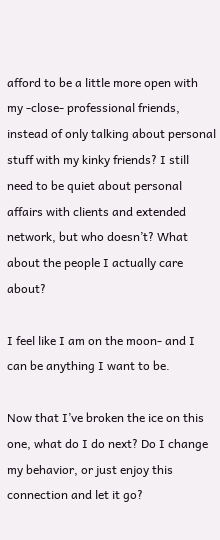afford to be a little more open with my -close- professional friends, instead of only talking about personal stuff with my kinky friends? I still need to be quiet about personal affairs with clients and extended network, but who doesn’t? What about the people I actually care about?

I feel like I am on the moon- and I can be anything I want to be.

Now that I’ve broken the ice on this one, what do I do next? Do I change my behavior, or just enjoy this connection and let it go?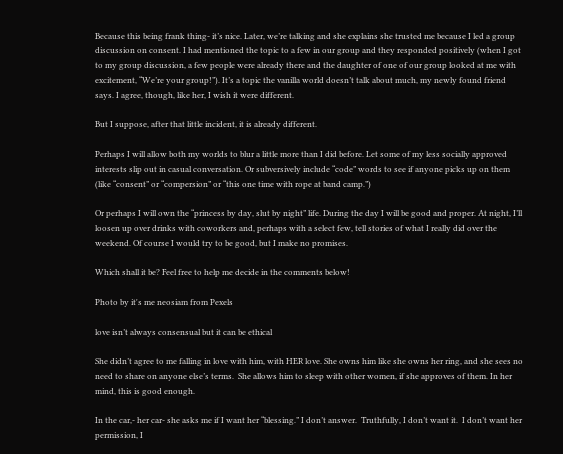Because this being frank thing- it’s nice. Later, we’re talking and she explains she trusted me because I led a group discussion on consent. I had mentioned the topic to a few in our group and they responded positively (when I got to my group discussion, a few people were already there and the daughter of one of our group looked at me with excitement, “We’re your group!”). It’s a topic the vanilla world doesn’t talk about much, my newly found friend says. I agree, though, like her, I wish it were different.

But I suppose, after that little incident, it is already different.

Perhaps I will allow both my worlds to blur a little more than I did before. Let some of my less socially approved interests slip out in casual conversation. Or subversively include “code” words to see if anyone picks up on them (like “consent” or “compersion” or “this one time with rope at band camp.”)

Or perhaps I will own the “princess by day, slut by night” life. During the day I will be good and proper. At night, I’ll loosen up over drinks with coworkers and, perhaps with a select few, tell stories of what I really did over the weekend. Of course I would try to be good, but I make no promises.

Which shall it be? Feel free to help me decide in the comments below!

Photo by it's me neosiam from Pexels

love isn’t always consensual but it can be ethical

She didn’t agree to me falling in love with him, with HER love. She owns him like she owns her ring, and she sees no need to share on anyone else’s terms.  She allows him to sleep with other women, if she approves of them. In her mind, this is good enough.

In the car,- her car- she asks me if I want her “blessing.” I don’t answer.  Truthfully, I don’t want it.  I don’t want her permission, I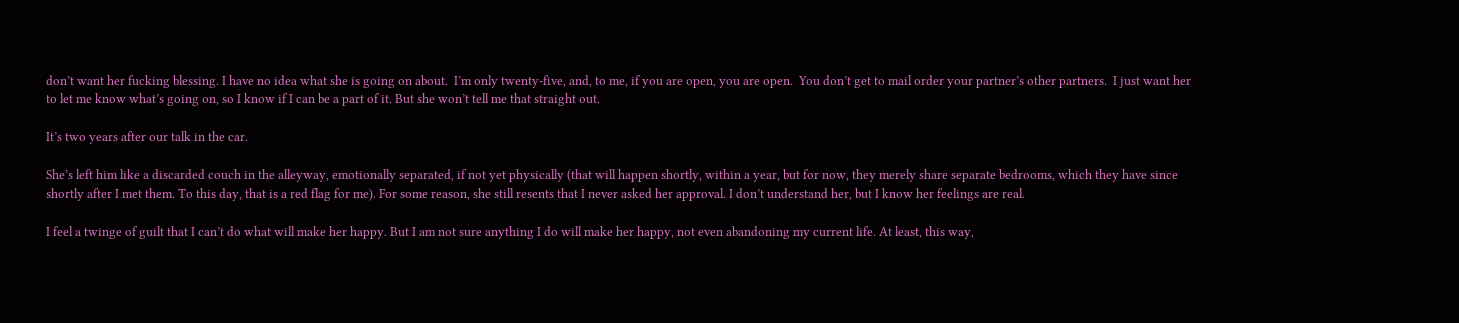don’t want her fucking blessing. I have no idea what she is going on about.  I’m only twenty-five, and, to me, if you are open, you are open.  You don’t get to mail order your partner’s other partners.  I just want her to let me know what’s going on, so I know if I can be a part of it. But she won’t tell me that straight out.

It’s two years after our talk in the car.

She’s left him like a discarded couch in the alleyway, emotionally separated, if not yet physically (that will happen shortly, within a year, but for now, they merely share separate bedrooms, which they have since shortly after I met them. To this day, that is a red flag for me). For some reason, she still resents that I never asked her approval. I don’t understand her, but I know her feelings are real.

I feel a twinge of guilt that I can’t do what will make her happy. But I am not sure anything I do will make her happy, not even abandoning my current life. At least, this way,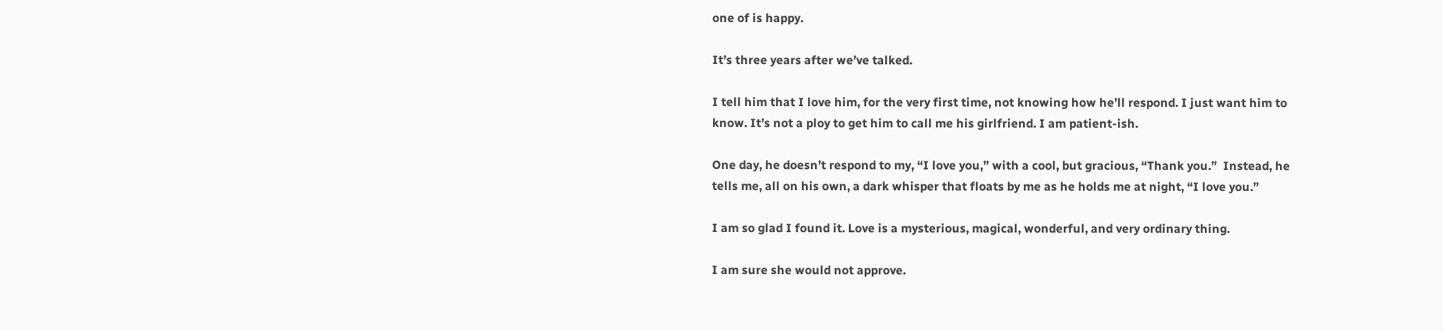one of is happy.

It’s three years after we’ve talked.

I tell him that I love him, for the very first time, not knowing how he’ll respond. I just want him to know. It’s not a ploy to get him to call me his girlfriend. I am patient-ish.

One day, he doesn’t respond to my, “I love you,” with a cool, but gracious, “Thank you.”  Instead, he tells me, all on his own, a dark whisper that floats by me as he holds me at night, “I love you.”

I am so glad I found it. Love is a mysterious, magical, wonderful, and very ordinary thing.

I am sure she would not approve.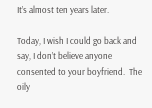It’s almost ten years later.

Today, I wish I could go back and say, I don’t believe anyone consented to your boyfriend.  The oily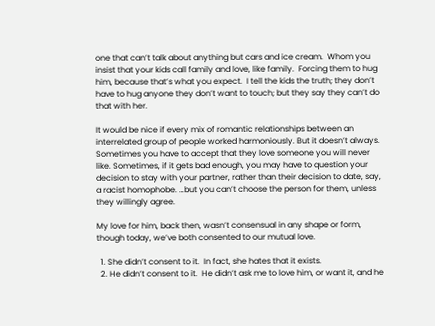one that can’t talk about anything but cars and ice cream.  Whom you insist that your kids call family and love, like family.  Forcing them to hug him, because that’s what you expect.  I tell the kids the truth; they don’t have to hug anyone they don’t want to touch; but they say they can’t do that with her.

It would be nice if every mix of romantic relationships between an interrelated group of people worked harmoniously. But it doesn’t always. Sometimes you have to accept that they love someone you will never like. Sometimes, if it gets bad enough, you may have to question your decision to stay with your partner, rather than their decision to date, say, a racist homophobe. …but you can’t choose the person for them, unless they willingly agree.

My love for him, back then, wasn’t consensual in any shape or form, though today, we’ve both consented to our mutual love.

  1. She didn’t consent to it.  In fact, she hates that it exists.
  2. He didn’t consent to it.  He didn’t ask me to love him, or want it, and he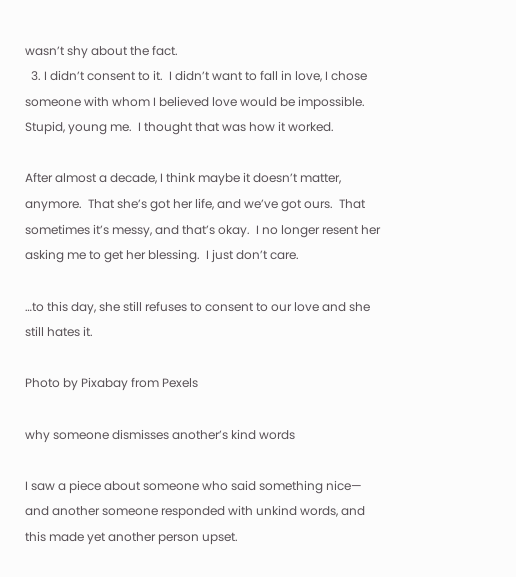wasn’t shy about the fact.
  3. I didn’t consent to it.  I didn’t want to fall in love, I chose someone with whom I believed love would be impossible.  Stupid, young me.  I thought that was how it worked.

After almost a decade, I think maybe it doesn’t matter, anymore.  That she’s got her life, and we’ve got ours.  That sometimes it’s messy, and that’s okay.  I no longer resent her asking me to get her blessing.  I just don’t care.

…to this day, she still refuses to consent to our love and she still hates it.

Photo by Pixabay from Pexels

why someone dismisses another’s kind words

I saw a piece about someone who said something nice— and another someone responded with unkind words, and this made yet another person upset.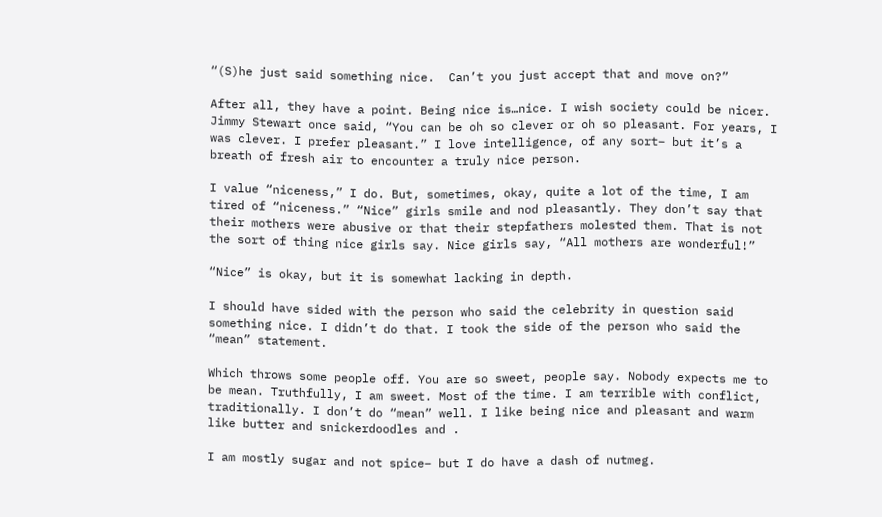“(S)he just said something nice.  Can’t you just accept that and move on?”

After all, they have a point. Being nice is…nice. I wish society could be nicer. Jimmy Stewart once said, “You can be oh so clever or oh so pleasant. For years, I was clever. I prefer pleasant.” I love intelligence, of any sort– but it’s a breath of fresh air to encounter a truly nice person.

I value “niceness,” I do. But, sometimes, okay, quite a lot of the time, I am tired of “niceness.” “Nice” girls smile and nod pleasantly. They don’t say that their mothers were abusive or that their stepfathers molested them. That is not the sort of thing nice girls say. Nice girls say, “All mothers are wonderful!”

“Nice” is okay, but it is somewhat lacking in depth.

I should have sided with the person who said the celebrity in question said something nice. I didn’t do that. I took the side of the person who said the “mean” statement.

Which throws some people off. You are so sweet, people say. Nobody expects me to be mean. Truthfully, I am sweet. Most of the time. I am terrible with conflict, traditionally. I don’t do “mean” well. I like being nice and pleasant and warm like butter and snickerdoodles and .

I am mostly sugar and not spice– but I do have a dash of nutmeg.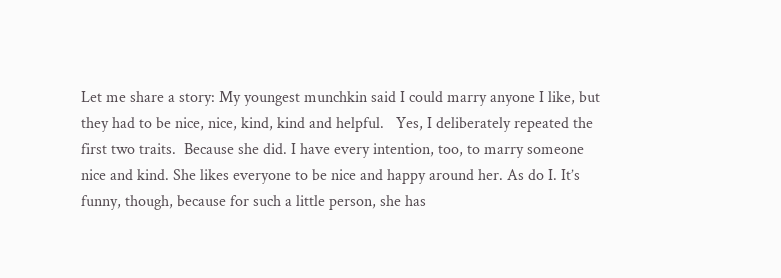Let me share a story: My youngest munchkin said I could marry anyone I like, but they had to be nice, nice, kind, kind and helpful.   Yes, I deliberately repeated the first two traits.  Because she did. I have every intention, too, to marry someone nice and kind. She likes everyone to be nice and happy around her. As do I. It’s funny, though, because for such a little person, she has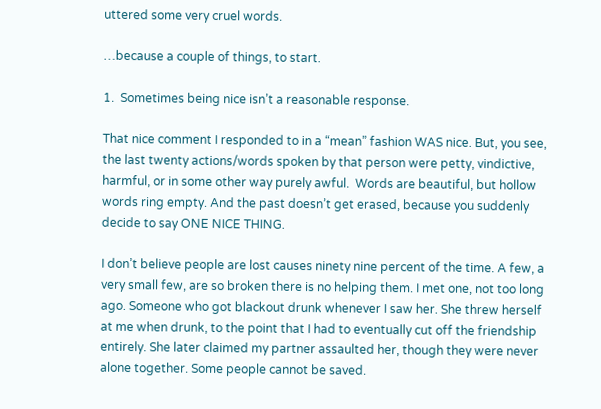uttered some very cruel words.

…because a couple of things, to start.

1.  Sometimes being nice isn’t a reasonable response.

That nice comment I responded to in a “mean” fashion WAS nice. But, you see, the last twenty actions/words spoken by that person were petty, vindictive, harmful, or in some other way purely awful.  Words are beautiful, but hollow words ring empty. And the past doesn’t get erased, because you suddenly decide to say ONE NICE THING.

I don’t believe people are lost causes ninety nine percent of the time. A few, a very small few, are so broken there is no helping them. I met one, not too long ago. Someone who got blackout drunk whenever I saw her. She threw herself at me when drunk, to the point that I had to eventually cut off the friendship entirely. She later claimed my partner assaulted her, though they were never alone together. Some people cannot be saved.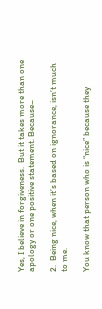Yes, I believe in forgiveness.  But it takes more than one apology or one positive statement. Because–

2.  Being nice, when it’s based on ignorance, isn’t much to me.

You know that person who is “nice” because they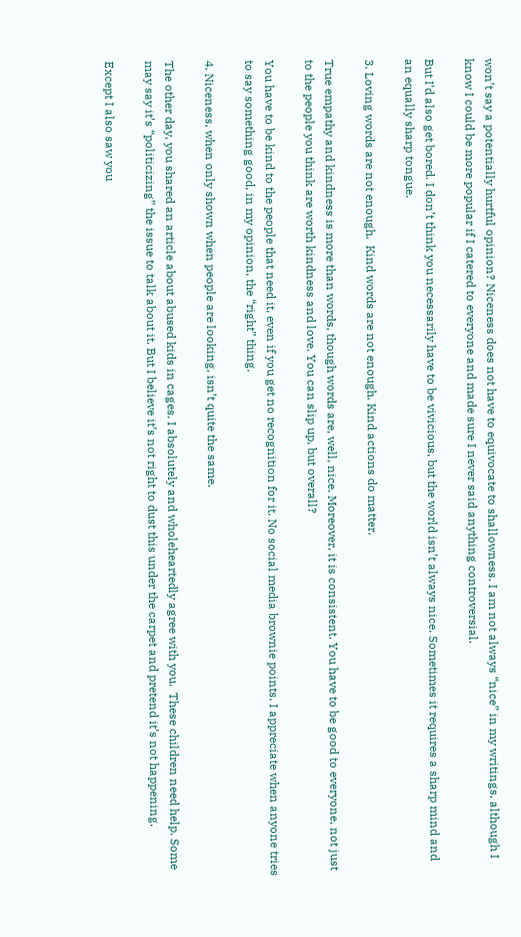won’t say a potentially hurtful opinion? Niceness does not have to equivocate to shallowness. I am not always “nice” in my writings, although I know I could be more popular if I catered to everyone and made sure I never said anything controversial.

But I’d also get bored. I don’t think you necessarily have to be vivicious, but the world isn’t always nice. Sometimes it requires a sharp mind and an equally sharp tongue.

3. Loving words are not enough.  Kind words are not enough. Kind actions do matter.

True empathy and kindness is more than words, though words are, well, nice. Moreover, it is consistent. You have to be good to everyone, not just to the people you think are worth kindness and love. You can slip up, but overall?

You have to be kind to the people that need it, even if you get no recognition for it. No social media brownie points. I appreciate when anyone tries to say something good, in my opinion, the “right” thing.

4. Niceness, when only shown when people are looking, isn’t quite the same.

The other day, you shared an article about abused kids in cages. I absolutely and wholeheartedly agree with you.  These children need help. Some may say it’s “politicizing” the issue to talk about it. But I believe it’s not right to dust this under the carpet and pretend it’s not happening.

Except I also saw you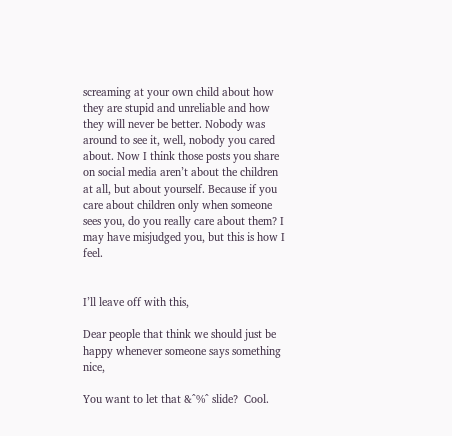screaming at your own child about how they are stupid and unreliable and how they will never be better. Nobody was around to see it, well, nobody you cared about. Now I think those posts you share on social media aren’t about the children at all, but about yourself. Because if you care about children only when someone sees you, do you really care about them? I may have misjudged you, but this is how I feel.


I’ll leave off with this,

Dear people that think we should just be happy whenever someone says something nice,

You want to let that &^%^ slide?  Cool.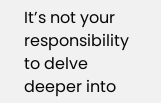It’s not your responsibility to delve deeper into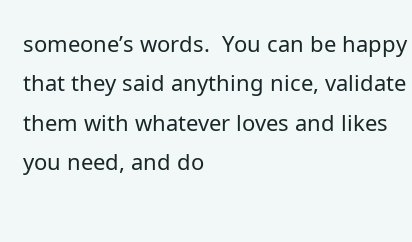someone’s words.  You can be happy that they said anything nice, validate them with whatever loves and likes you need, and do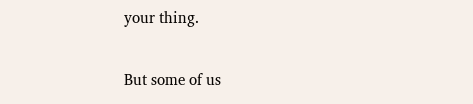your thing.

But some of us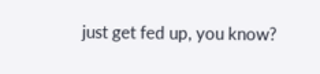just get fed up, you know?